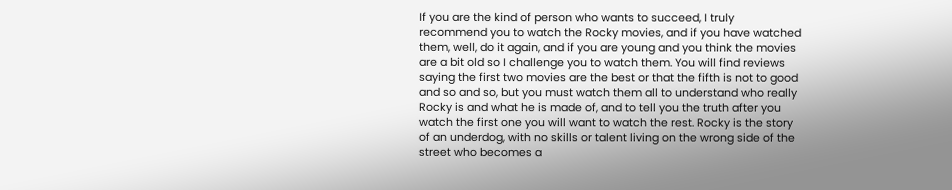If you are the kind of person who wants to succeed, I truly recommend you to watch the Rocky movies, and if you have watched them, well, do it again, and if you are young and you think the movies are a bit old so I challenge you to watch them. You will find reviews saying the first two movies are the best or that the fifth is not to good and so and so, but you must watch them all to understand who really Rocky is and what he is made of, and to tell you the truth after you watch the first one you will want to watch the rest. Rocky is the story of an underdog, with no skills or talent living on the wrong side of the street who becomes a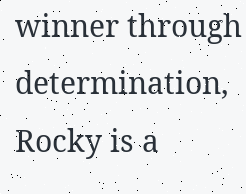winner through determination, Rocky is a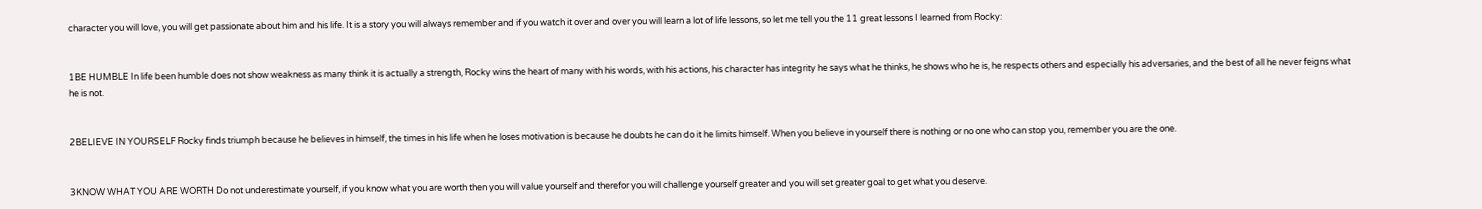character you will love, you will get passionate about him and his life. It is a story you will always remember and if you watch it over and over you will learn a lot of life lessons, so let me tell you the 11 great lessons I learned from Rocky:


1BE HUMBLE In life been humble does not show weakness as many think it is actually a strength, Rocky wins the heart of many with his words, with his actions, his character has integrity he says what he thinks, he shows who he is, he respects others and especially his adversaries, and the best of all he never feigns what he is not.


2BELIEVE IN YOURSELF Rocky finds triumph because he believes in himself, the times in his life when he loses motivation is because he doubts he can do it he limits himself. When you believe in yourself there is nothing or no one who can stop you, remember you are the one.


3KNOW WHAT YOU ARE WORTH Do not underestimate yourself, if you know what you are worth then you will value yourself and therefor you will challenge yourself greater and you will set greater goal to get what you deserve.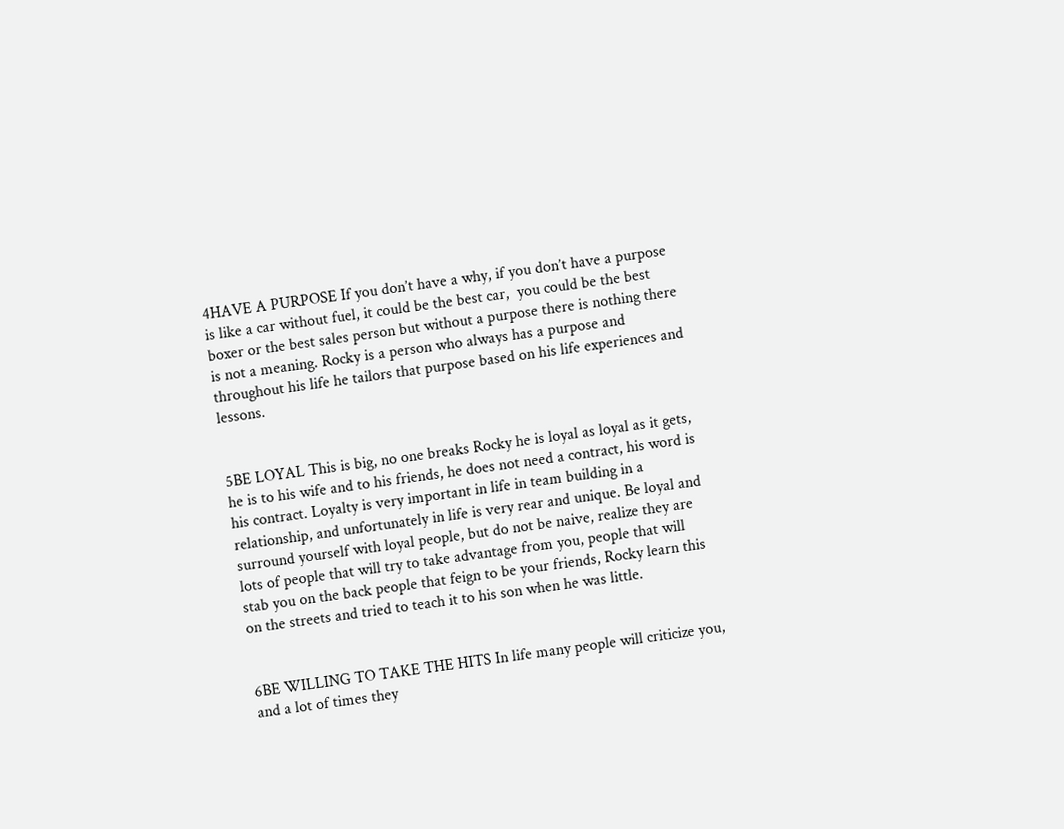4HAVE A PURPOSE If you don’t have a why, if you don’t have a purpose is like a car without fuel, it could be the best car,  you could be the best boxer or the best sales person but without a purpose there is nothing there is not a meaning. Rocky is a person who always has a purpose and throughout his life he tailors that purpose based on his life experiences and lessons.


5BE LOYAL This is big, no one breaks Rocky he is loyal as loyal as it gets, he is to his wife and to his friends, he does not need a contract, his word is his contract. Loyalty is very important in life in team building in a relationship, and unfortunately in life is very rear and unique. Be loyal and surround yourself with loyal people, but do not be naive, realize they are lots of people that will try to take advantage from you, people that will stab you on the back people that feign to be your friends, Rocky learn this on the streets and tried to teach it to his son when he was little.


6BE WILLING TO TAKE THE HITS In life many people will criticize you, and a lot of times they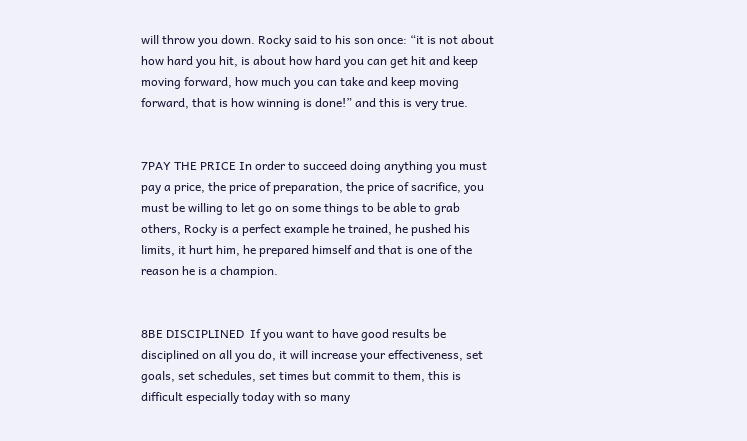will throw you down. Rocky said to his son once: “it is not about how hard you hit, is about how hard you can get hit and keep moving forward, how much you can take and keep moving forward, that is how winning is done!” and this is very true.


7PAY THE PRICE In order to succeed doing anything you must pay a price, the price of preparation, the price of sacrifice, you must be willing to let go on some things to be able to grab others, Rocky is a perfect example he trained, he pushed his limits, it hurt him, he prepared himself and that is one of the reason he is a champion.


8BE DISCIPLINED  If you want to have good results be disciplined on all you do, it will increase your effectiveness, set goals, set schedules, set times but commit to them, this is difficult especially today with so many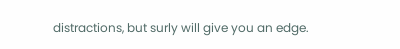distractions, but surly will give you an edge.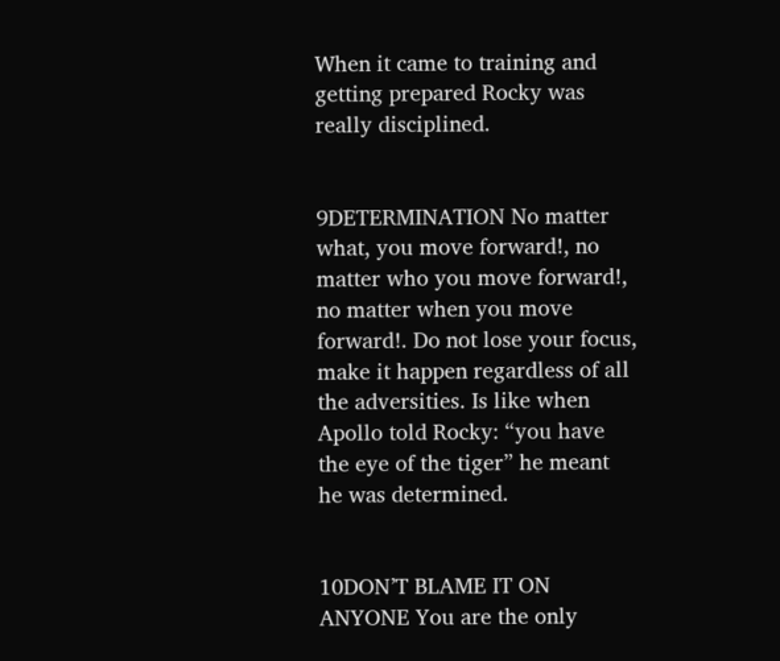When it came to training and getting prepared Rocky was really disciplined.


9DETERMINATION No matter what, you move forward!, no matter who you move forward!, no matter when you move forward!. Do not lose your focus, make it happen regardless of all the adversities. Is like when Apollo told Rocky: “you have the eye of the tiger” he meant he was determined.


10DON’T BLAME IT ON ANYONE You are the only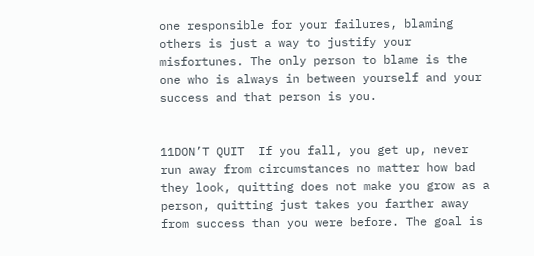one responsible for your failures, blaming others is just a way to justify your misfortunes. The only person to blame is the one who is always in between yourself and your success and that person is you.


11DON’T QUIT  If you fall, you get up, never run away from circumstances no matter how bad they look, quitting does not make you grow as a person, quitting just takes you farther away from success than you were before. The goal is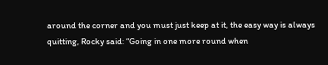around the corner and you must just keep at it, the easy way is always quitting, Rocky said: “Going in one more round when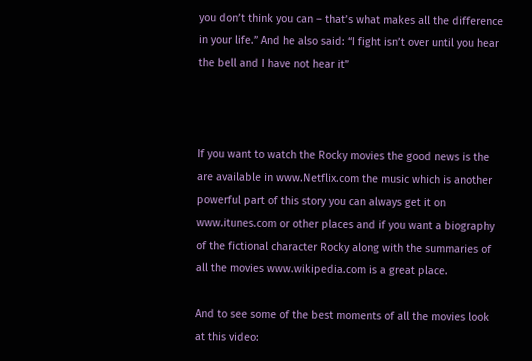you don’t think you can – that’s what makes all the difference in your life.” And he also said: “I fight isn’t over until you hear the bell and I have not hear it”



If you want to watch the Rocky movies the good news is the are available in www.Netflix.com the music which is another powerful part of this story you can always get it on www.itunes.com or other places and if you want a biography of the fictional character Rocky along with the summaries of all the movies www.wikipedia.com is a great place.

And to see some of the best moments of all the movies look at this video: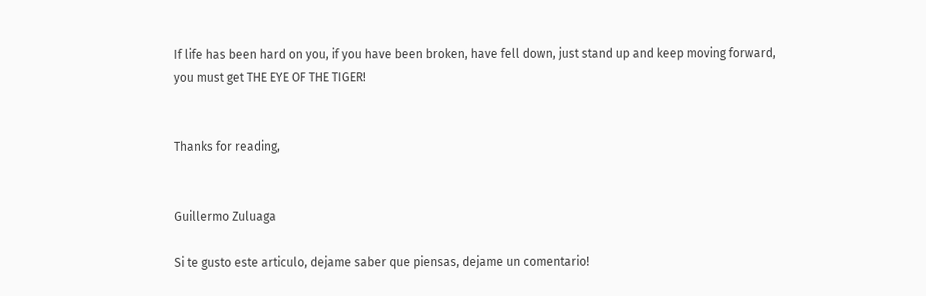If life has been hard on you, if you have been broken, have fell down, just stand up and keep moving forward, you must get THE EYE OF THE TIGER!


Thanks for reading,


Guillermo Zuluaga

Si te gusto este articulo, dejame saber que piensas, dejame un comentario!